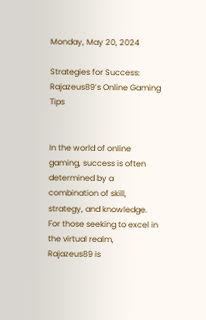Monday, May 20, 2024

Strategies for Success: Rajazeus89’s Online Gaming Tips


In the world of online gaming, success is often determined by a combination of skill, strategy, and knowledge. For those seeking to excel in the virtual realm, Rajazeus89 is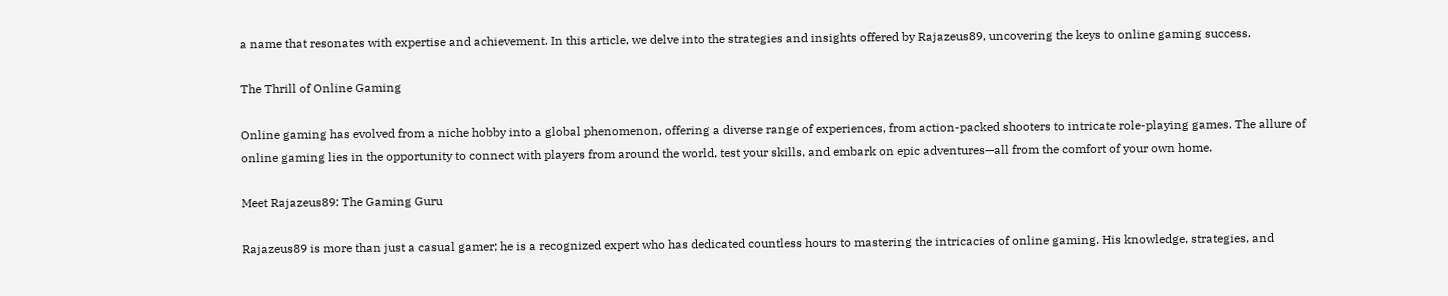a name that resonates with expertise and achievement. In this article, we delve into the strategies and insights offered by Rajazeus89, uncovering the keys to online gaming success.

The Thrill of Online Gaming

Online gaming has evolved from a niche hobby into a global phenomenon, offering a diverse range of experiences, from action-packed shooters to intricate role-playing games. The allure of online gaming lies in the opportunity to connect with players from around the world, test your skills, and embark on epic adventures—all from the comfort of your own home.

Meet Rajazeus89: The Gaming Guru

Rajazeus89 is more than just a casual gamer; he is a recognized expert who has dedicated countless hours to mastering the intricacies of online gaming. His knowledge, strategies, and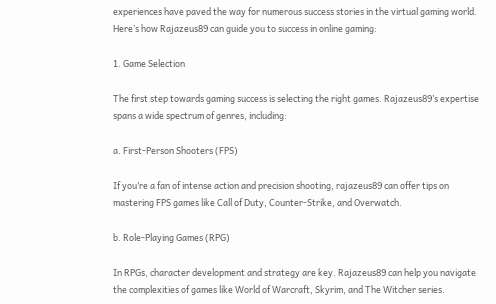experiences have paved the way for numerous success stories in the virtual gaming world. Here’s how Rajazeus89 can guide you to success in online gaming:

1. Game Selection

The first step towards gaming success is selecting the right games. Rajazeus89’s expertise spans a wide spectrum of genres, including:

a. First-Person Shooters (FPS)

If you’re a fan of intense action and precision shooting, rajazeus89 can offer tips on mastering FPS games like Call of Duty, Counter-Strike, and Overwatch.

b. Role-Playing Games (RPG)

In RPGs, character development and strategy are key. Rajazeus89 can help you navigate the complexities of games like World of Warcraft, Skyrim, and The Witcher series.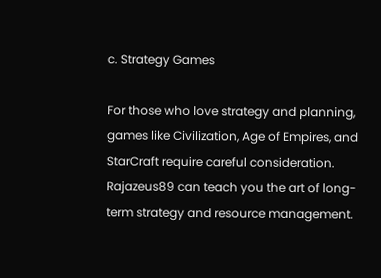c. Strategy Games

For those who love strategy and planning, games like Civilization, Age of Empires, and StarCraft require careful consideration. Rajazeus89 can teach you the art of long-term strategy and resource management.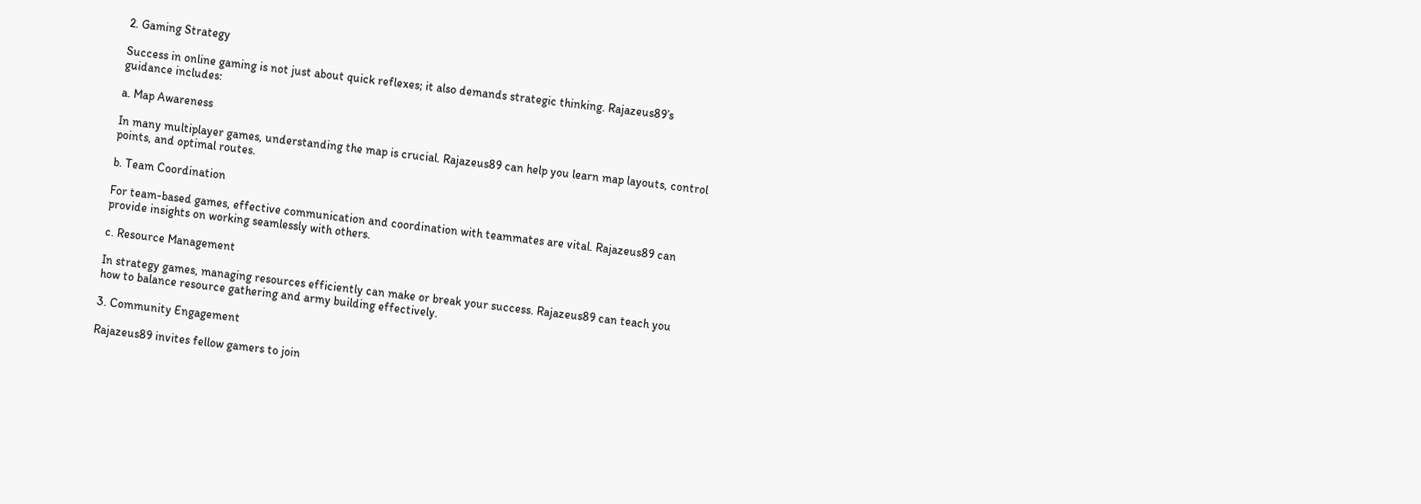2. Gaming Strategy

Success in online gaming is not just about quick reflexes; it also demands strategic thinking. Rajazeus89’s guidance includes:

a. Map Awareness

In many multiplayer games, understanding the map is crucial. Rajazeus89 can help you learn map layouts, control points, and optimal routes.

b. Team Coordination

For team-based games, effective communication and coordination with teammates are vital. Rajazeus89 can provide insights on working seamlessly with others.

c. Resource Management

In strategy games, managing resources efficiently can make or break your success. Rajazeus89 can teach you how to balance resource gathering and army building effectively.

3. Community Engagement

Rajazeus89 invites fellow gamers to join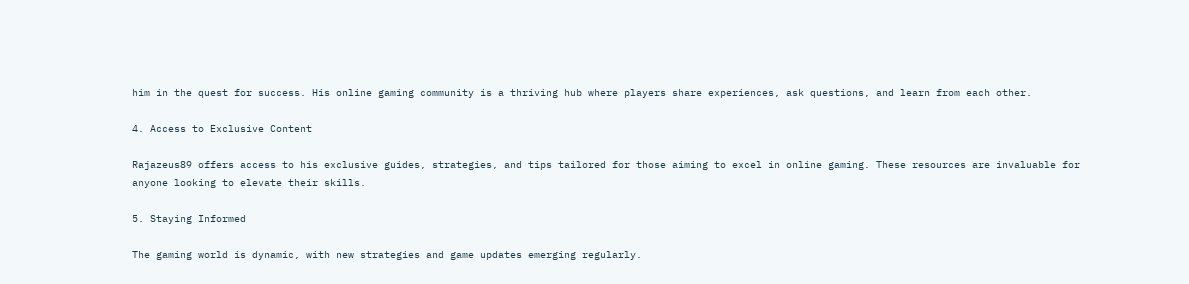him in the quest for success. His online gaming community is a thriving hub where players share experiences, ask questions, and learn from each other.

4. Access to Exclusive Content

Rajazeus89 offers access to his exclusive guides, strategies, and tips tailored for those aiming to excel in online gaming. These resources are invaluable for anyone looking to elevate their skills.

5. Staying Informed

The gaming world is dynamic, with new strategies and game updates emerging regularly.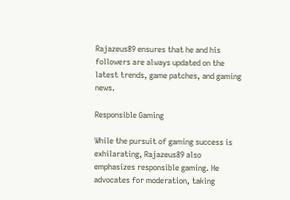Rajazeus89 ensures that he and his followers are always updated on the latest trends, game patches, and gaming news.

Responsible Gaming

While the pursuit of gaming success is exhilarating, Rajazeus89 also emphasizes responsible gaming. He advocates for moderation, taking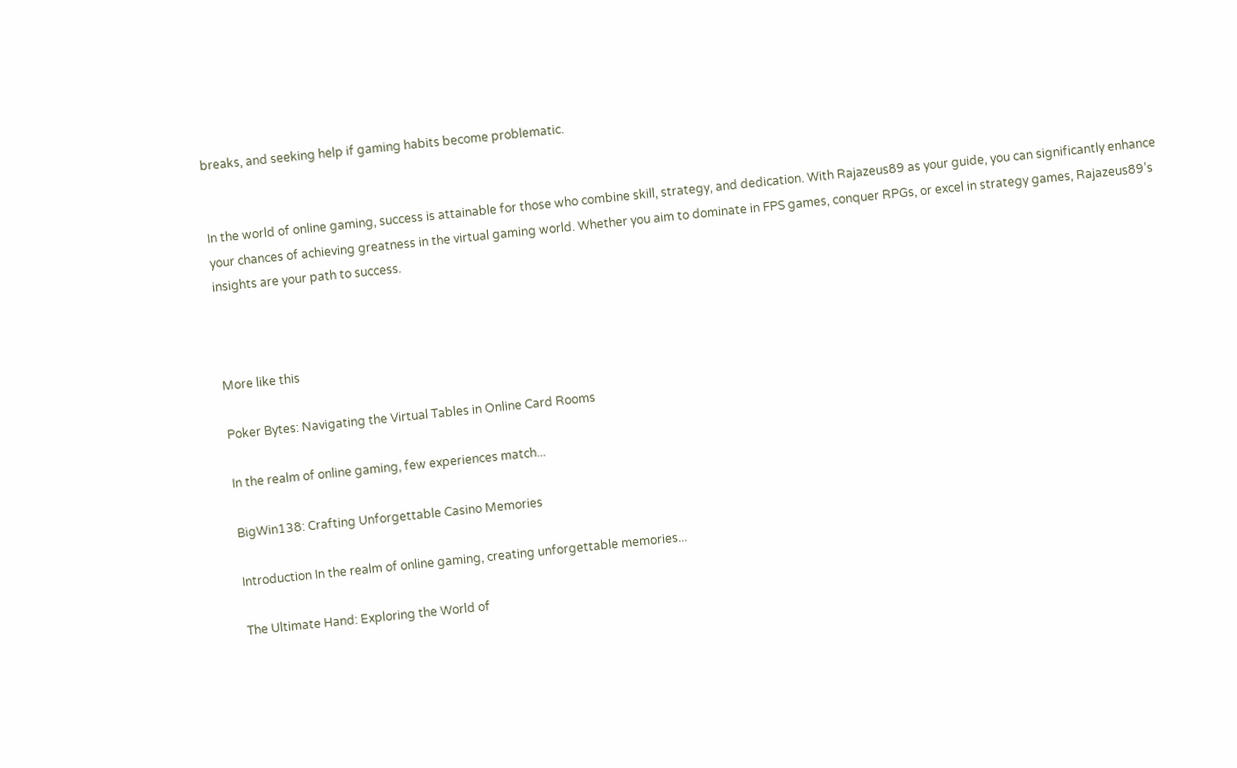breaks, and seeking help if gaming habits become problematic.


In the world of online gaming, success is attainable for those who combine skill, strategy, and dedication. With Rajazeus89 as your guide, you can significantly enhance your chances of achieving greatness in the virtual gaming world. Whether you aim to dominate in FPS games, conquer RPGs, or excel in strategy games, Rajazeus89’s insights are your path to success.



More like this

Poker Bytes: Navigating the Virtual Tables in Online Card Rooms

In the realm of online gaming, few experiences match...

BigWin138: Crafting Unforgettable Casino Memories

Introduction In the realm of online gaming, creating unforgettable memories...

The Ultimate Hand: Exploring the World of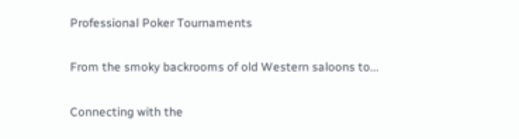Professional Poker Tournaments

From the smoky backrooms of old Western saloons to...

Connecting with the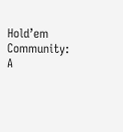Hold’em Community: A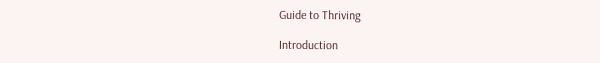Guide to Thriving

Introduction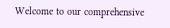Welcome to our comprehensive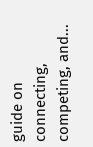guide on connecting, competing, and...